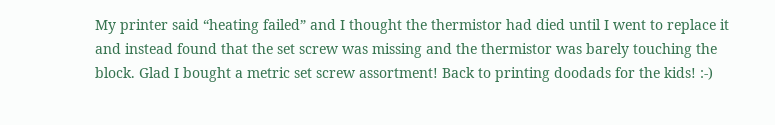My printer said “heating failed” and I thought the thermistor had died until I went to replace it and instead found that the set screw was missing and the thermistor was barely touching the block. Glad I bought a metric set screw assortment! Back to printing doodads for the kids! :-)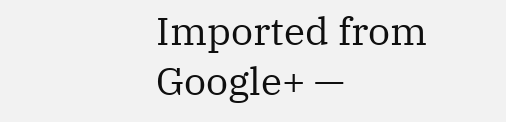Imported from Google+ —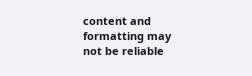content and formatting may not be reliable